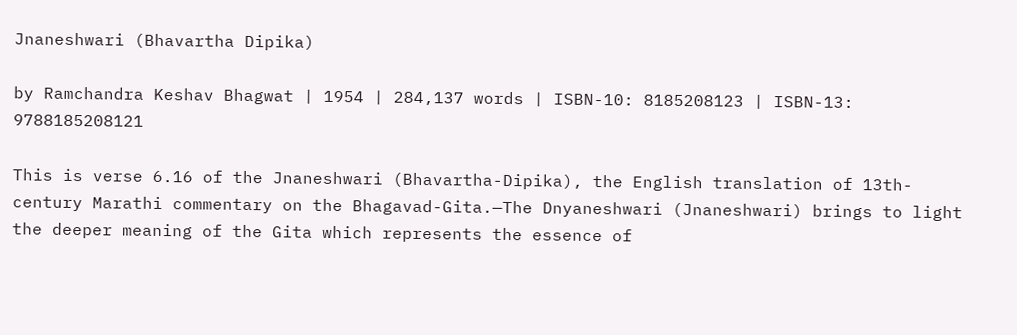Jnaneshwari (Bhavartha Dipika)

by Ramchandra Keshav Bhagwat | 1954 | 284,137 words | ISBN-10: 8185208123 | ISBN-13: 9788185208121

This is verse 6.16 of the Jnaneshwari (Bhavartha-Dipika), the English translation of 13th-century Marathi commentary on the Bhagavad-Gita.—The Dnyaneshwari (Jnaneshwari) brings to light the deeper meaning of the Gita which represents the essence of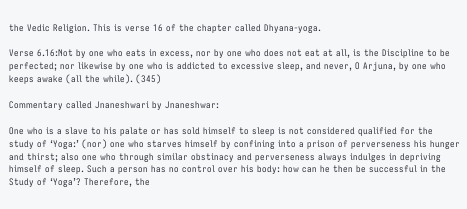the Vedic Religion. This is verse 16 of the chapter called Dhyana-yoga.

Verse 6.16:Not by one who eats in excess, nor by one who does not eat at all, is the Discipline to be perfected; nor likewise by one who is addicted to excessive sleep, and never, O Arjuna, by one who keeps awake (all the while). (345)

Commentary called Jnaneshwari by Jnaneshwar:

One who is a slave to his palate or has sold himself to sleep is not considered qualified for the study of ‘Yoga:’ (nor) one who starves himself by confining into a prison of perverseness his hunger and thirst; also one who through similar obstinacy and perverseness always indulges in depriving himself of sleep. Such a person has no control over his body: how can he then be successful in the Study of ‘Yoga’? Therefore, the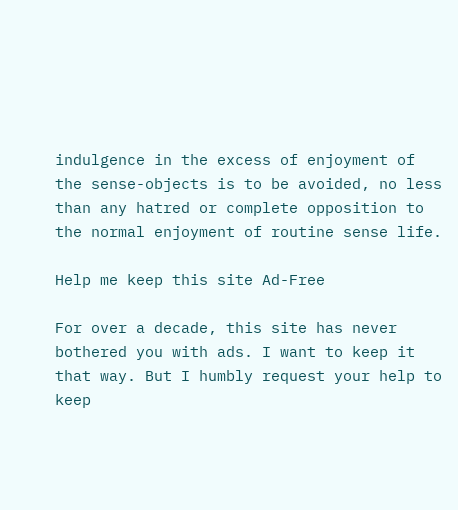indulgence in the excess of enjoyment of the sense-objects is to be avoided, no less than any hatred or complete opposition to the normal enjoyment of routine sense life.

Help me keep this site Ad-Free

For over a decade, this site has never bothered you with ads. I want to keep it that way. But I humbly request your help to keep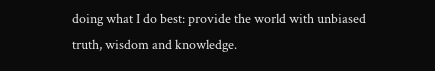doing what I do best: provide the world with unbiased truth, wisdom and knowledge.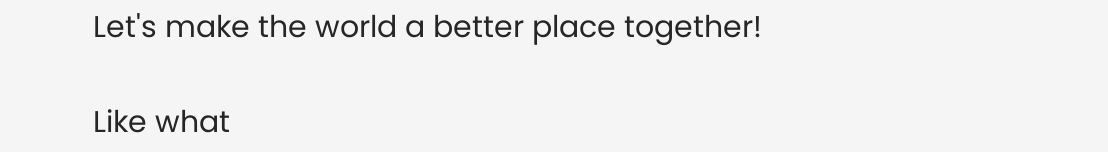Let's make the world a better place together!

Like what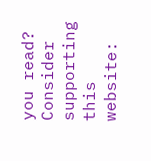you read? Consider supporting this website: